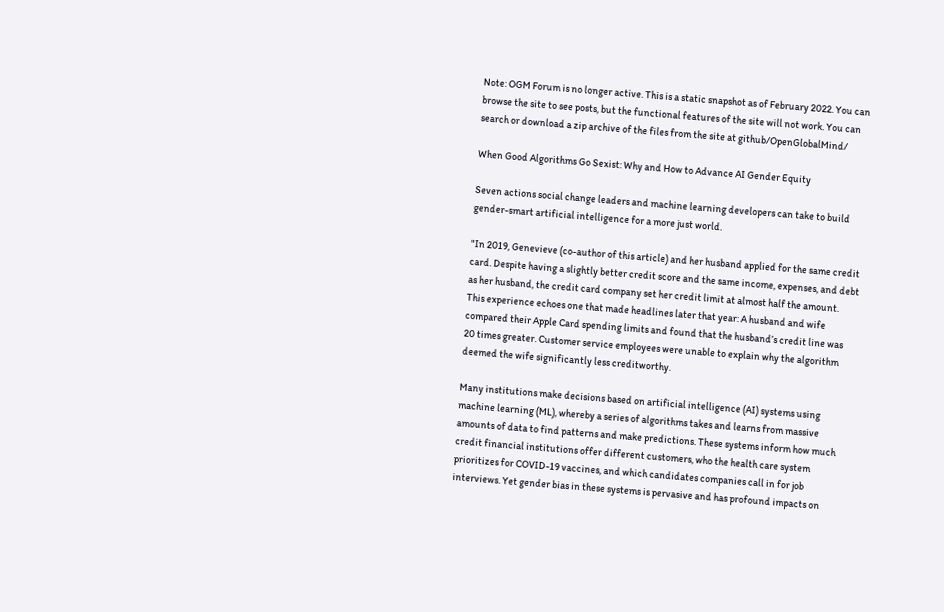Note: OGM Forum is no longer active. This is a static snapshot as of February 2022. You can browse the site to see posts, but the functional features of the site will not work. You can search or download a zip archive of the files from the site at github/OpenGlobalMind/

When Good Algorithms Go Sexist: Why and How to Advance AI Gender Equity

Seven actions social change leaders and machine learning developers can take to build gender-smart artificial intelligence for a more just world.

"In 2019, Genevieve (co-author of this article) and her husband applied for the same credit card. Despite having a slightly better credit score and the same income, expenses, and debt as her husband, the credit card company set her credit limit at almost half the amount. This experience echoes one that made headlines later that year: A husband and wife compared their Apple Card spending limits and found that the husband’s credit line was 20 times greater. Customer service employees were unable to explain why the algorithm deemed the wife significantly less creditworthy.

Many institutions make decisions based on artificial intelligence (AI) systems using machine learning (ML), whereby a series of algorithms takes and learns from massive amounts of data to find patterns and make predictions. These systems inform how much credit financial institutions offer different customers, who the health care system prioritizes for COVID-19 vaccines, and which candidates companies call in for job interviews. Yet gender bias in these systems is pervasive and has profound impacts on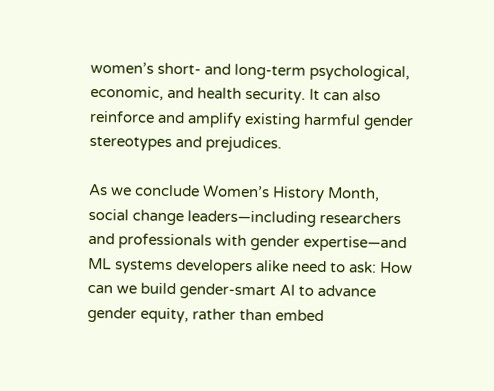women’s short- and long-term psychological, economic, and health security. It can also reinforce and amplify existing harmful gender stereotypes and prejudices.

As we conclude Women’s History Month, social change leaders—including researchers and professionals with gender expertise—and ML systems developers alike need to ask: How can we build gender-smart AI to advance gender equity, rather than embed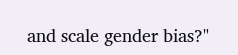and scale gender bias?"